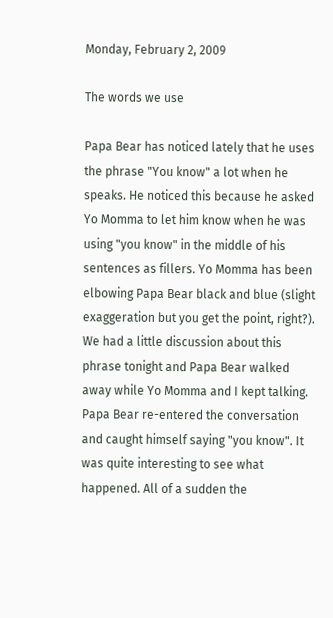Monday, February 2, 2009

The words we use

Papa Bear has noticed lately that he uses the phrase "You know" a lot when he speaks. He noticed this because he asked Yo Momma to let him know when he was using "you know" in the middle of his sentences as fillers. Yo Momma has been elbowing Papa Bear black and blue (slight exaggeration but you get the point, right?). We had a little discussion about this phrase tonight and Papa Bear walked away while Yo Momma and I kept talking. Papa Bear re-entered the conversation and caught himself saying "you know". It was quite interesting to see what happened. All of a sudden the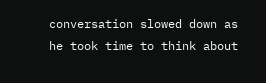conversation slowed down as he took time to think about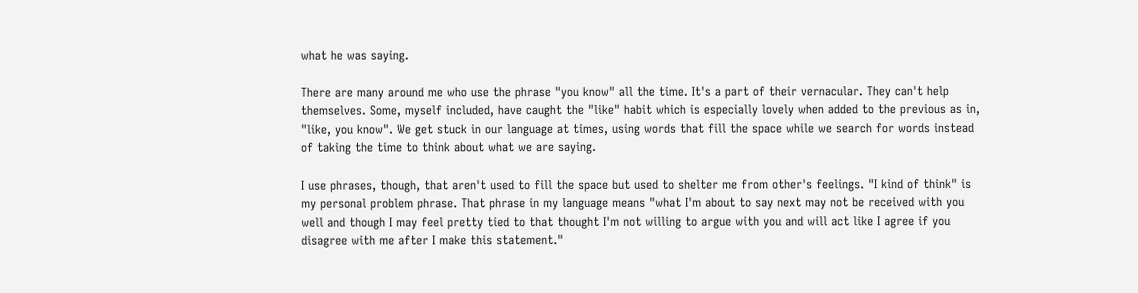what he was saying.

There are many around me who use the phrase "you know" all the time. It's a part of their vernacular. They can't help themselves. Some, myself included, have caught the "like" habit which is especially lovely when added to the previous as in, "like, you know". We get stuck in our language at times, using words that fill the space while we search for words instead of taking the time to think about what we are saying.

I use phrases, though, that aren't used to fill the space but used to shelter me from other's feelings. "I kind of think" is my personal problem phrase. That phrase in my language means "what I'm about to say next may not be received with you well and though I may feel pretty tied to that thought I'm not willing to argue with you and will act like I agree if you disagree with me after I make this statement."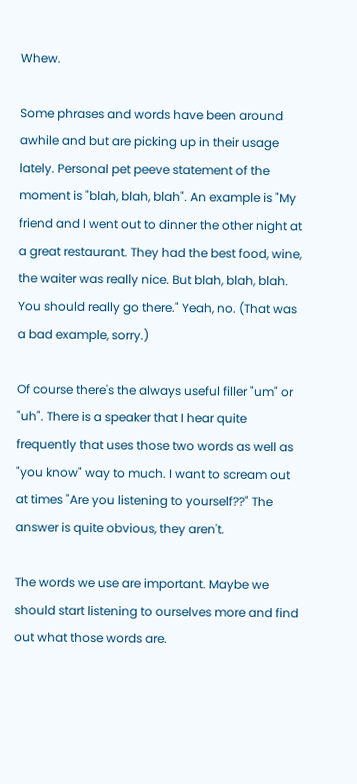Whew.

Some phrases and words have been around awhile and but are picking up in their usage lately. Personal pet peeve statement of the moment is "blah, blah, blah". An example is "My friend and I went out to dinner the other night at a great restaurant. They had the best food, wine, the waiter was really nice. But blah, blah, blah. You should really go there." Yeah, no. (That was a bad example, sorry.)

Of course there's the always useful filler "um" or "uh". There is a speaker that I hear quite frequently that uses those two words as well as "you know" way to much. I want to scream out at times "Are you listening to yourself??" The answer is quite obvious, they aren't.

The words we use are important. Maybe we should start listening to ourselves more and find out what those words are.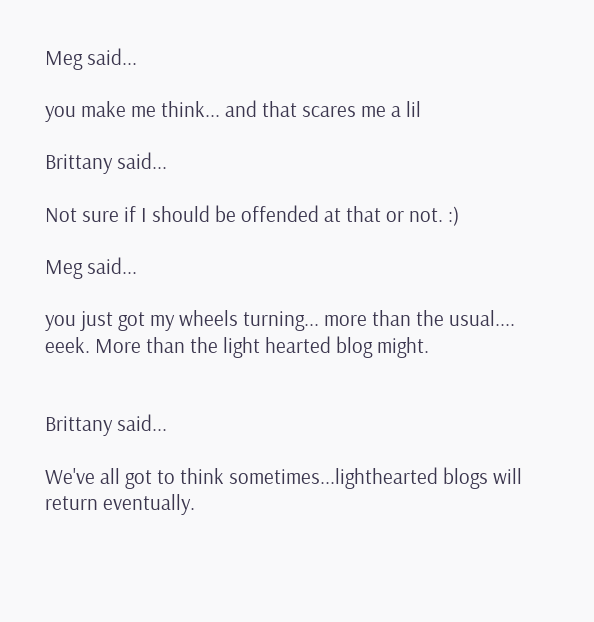Meg said...

you make me think... and that scares me a lil

Brittany said...

Not sure if I should be offended at that or not. :)

Meg said...

you just got my wheels turning... more than the usual.... eeek. More than the light hearted blog might.


Brittany said...

We've all got to think sometimes...lighthearted blogs will return eventually.